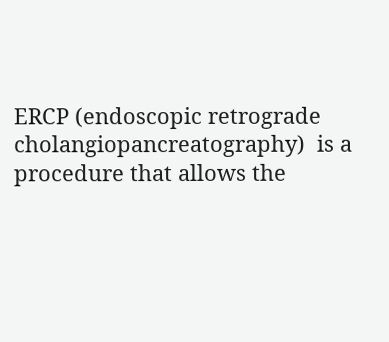ERCP (endoscopic retrograde cholangiopancreatography)  is a procedure that allows the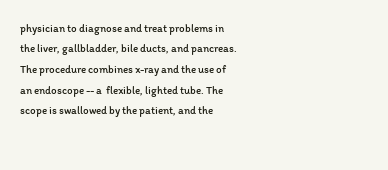physician to diagnose and treat problems in the liver, gallbladder, bile ducts, and pancreas. The procedure combines x-ray and the use of an endoscope -- a  flexible, lighted tube. The scope is swallowed by the patient, and the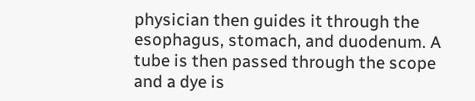physician then guides it through the esophagus, stomach, and duodenum. A tube is then passed through the scope and a dye is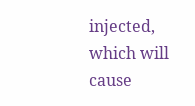injected, which will cause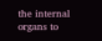the internal organs to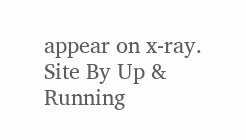appear on x-ray.
Site By Up & Running